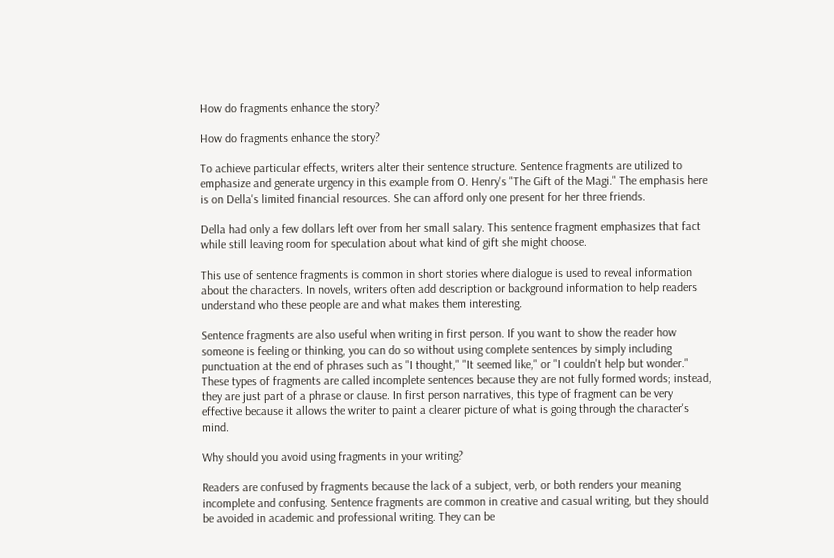How do fragments enhance the story?

How do fragments enhance the story?

To achieve particular effects, writers alter their sentence structure. Sentence fragments are utilized to emphasize and generate urgency in this example from O. Henry's "The Gift of the Magi." The emphasis here is on Della's limited financial resources. She can afford only one present for her three friends.

Della had only a few dollars left over from her small salary. This sentence fragment emphasizes that fact while still leaving room for speculation about what kind of gift she might choose.

This use of sentence fragments is common in short stories where dialogue is used to reveal information about the characters. In novels, writers often add description or background information to help readers understand who these people are and what makes them interesting.

Sentence fragments are also useful when writing in first person. If you want to show the reader how someone is feeling or thinking, you can do so without using complete sentences by simply including punctuation at the end of phrases such as "I thought," "It seemed like," or "I couldn't help but wonder." These types of fragments are called incomplete sentences because they are not fully formed words; instead, they are just part of a phrase or clause. In first person narratives, this type of fragment can be very effective because it allows the writer to paint a clearer picture of what is going through the character's mind.

Why should you avoid using fragments in your writing?

Readers are confused by fragments because the lack of a subject, verb, or both renders your meaning incomplete and confusing. Sentence fragments are common in creative and casual writing, but they should be avoided in academic and professional writing. They can be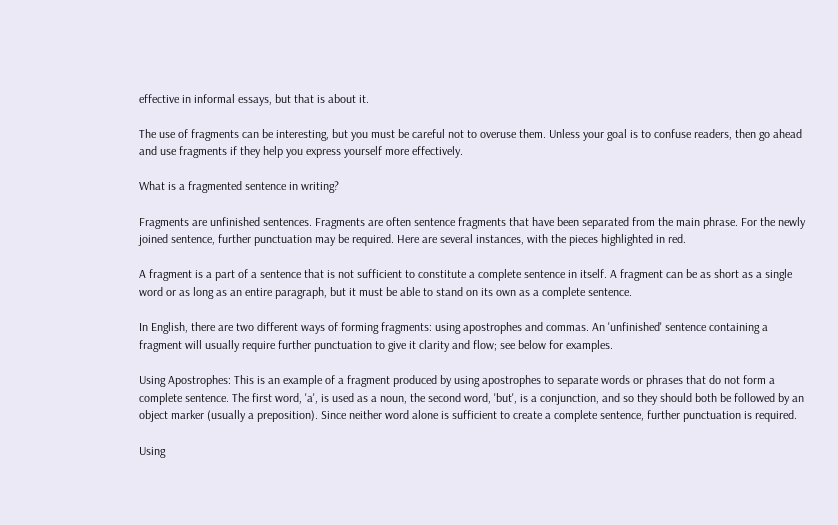effective in informal essays, but that is about it.

The use of fragments can be interesting, but you must be careful not to overuse them. Unless your goal is to confuse readers, then go ahead and use fragments if they help you express yourself more effectively.

What is a fragmented sentence in writing?

Fragments are unfinished sentences. Fragments are often sentence fragments that have been separated from the main phrase. For the newly joined sentence, further punctuation may be required. Here are several instances, with the pieces highlighted in red.

A fragment is a part of a sentence that is not sufficient to constitute a complete sentence in itself. A fragment can be as short as a single word or as long as an entire paragraph, but it must be able to stand on its own as a complete sentence.

In English, there are two different ways of forming fragments: using apostrophes and commas. An 'unfinished' sentence containing a fragment will usually require further punctuation to give it clarity and flow; see below for examples.

Using Apostrophes: This is an example of a fragment produced by using apostrophes to separate words or phrases that do not form a complete sentence. The first word, 'a', is used as a noun, the second word, 'but', is a conjunction, and so they should both be followed by an object marker (usually a preposition). Since neither word alone is sufficient to create a complete sentence, further punctuation is required.

Using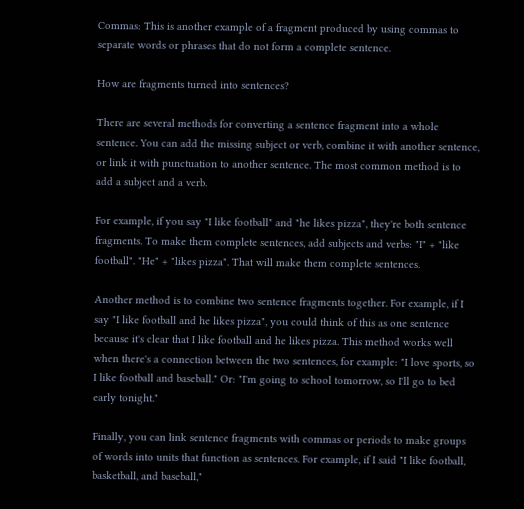Commas: This is another example of a fragment produced by using commas to separate words or phrases that do not form a complete sentence.

How are fragments turned into sentences?

There are several methods for converting a sentence fragment into a whole sentence. You can add the missing subject or verb, combine it with another sentence, or link it with punctuation to another sentence. The most common method is to add a subject and a verb.

For example, if you say "I like football" and "he likes pizza", they're both sentence fragments. To make them complete sentences, add subjects and verbs: "I" + "like football". "He" + "likes pizza". That will make them complete sentences.

Another method is to combine two sentence fragments together. For example, if I say "I like football and he likes pizza", you could think of this as one sentence because it's clear that I like football and he likes pizza. This method works well when there's a connection between the two sentences, for example: "I love sports, so I like football and baseball." Or: "I'm going to school tomorrow, so I'll go to bed early tonight."

Finally, you can link sentence fragments with commas or periods to make groups of words into units that function as sentences. For example, if I said "I like football, basketball, and baseball,"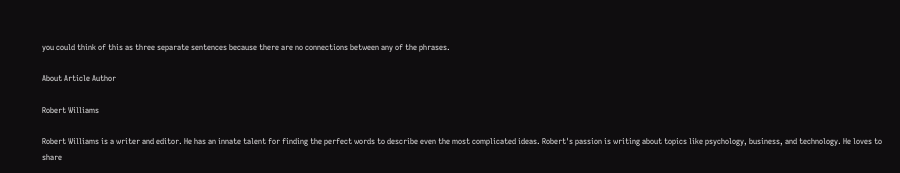you could think of this as three separate sentences because there are no connections between any of the phrases.

About Article Author

Robert Williams

Robert Williams is a writer and editor. He has an innate talent for finding the perfect words to describe even the most complicated ideas. Robert's passion is writing about topics like psychology, business, and technology. He loves to share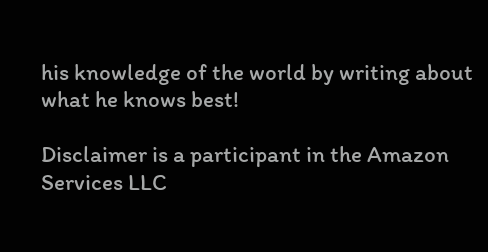his knowledge of the world by writing about what he knows best!

Disclaimer is a participant in the Amazon Services LLC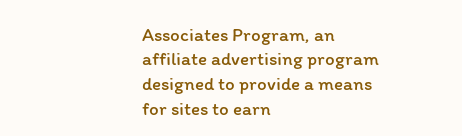Associates Program, an affiliate advertising program designed to provide a means for sites to earn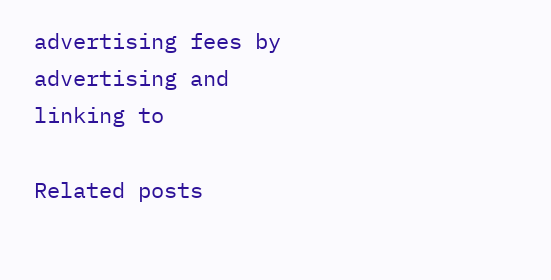advertising fees by advertising and linking to

Related posts